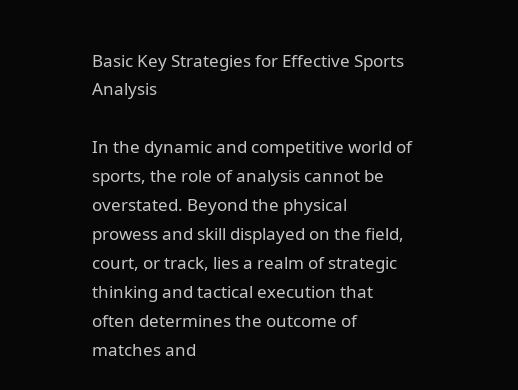Basic Key Strategies for Effective Sports Analysis

In the dynamic and competitive world of sports, the role of analysis cannot be overstated. Beyond the physical prowess and skill displayed on the field, court, or track, lies a realm of strategic thinking and tactical execution that often determines the outcome of matches and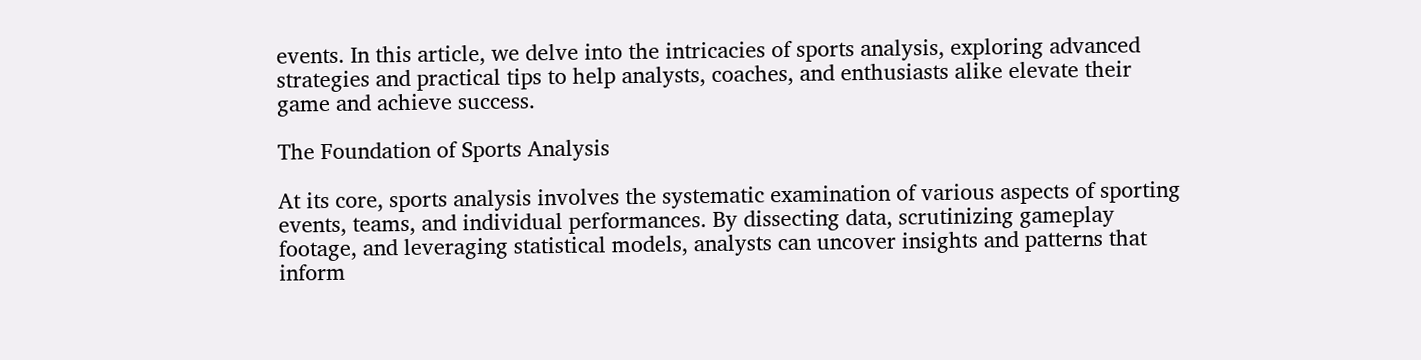events. In this article, we delve into the intricacies of sports analysis, exploring advanced strategies and practical tips to help analysts, coaches, and enthusiasts alike elevate their game and achieve success.

The Foundation of Sports Analysis

At its core, sports analysis involves the systematic examination of various aspects of sporting events, teams, and individual performances. By dissecting data, scrutinizing gameplay footage, and leveraging statistical models, analysts can uncover insights and patterns that inform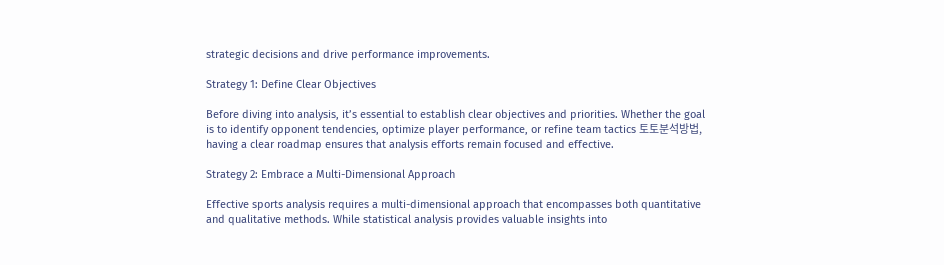strategic decisions and drive performance improvements.

Strategy 1: Define Clear Objectives

Before diving into analysis, it’s essential to establish clear objectives and priorities. Whether the goal is to identify opponent tendencies, optimize player performance, or refine team tactics 토토분석방법, having a clear roadmap ensures that analysis efforts remain focused and effective.

Strategy 2: Embrace a Multi-Dimensional Approach

Effective sports analysis requires a multi-dimensional approach that encompasses both quantitative and qualitative methods. While statistical analysis provides valuable insights into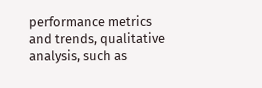performance metrics and trends, qualitative analysis, such as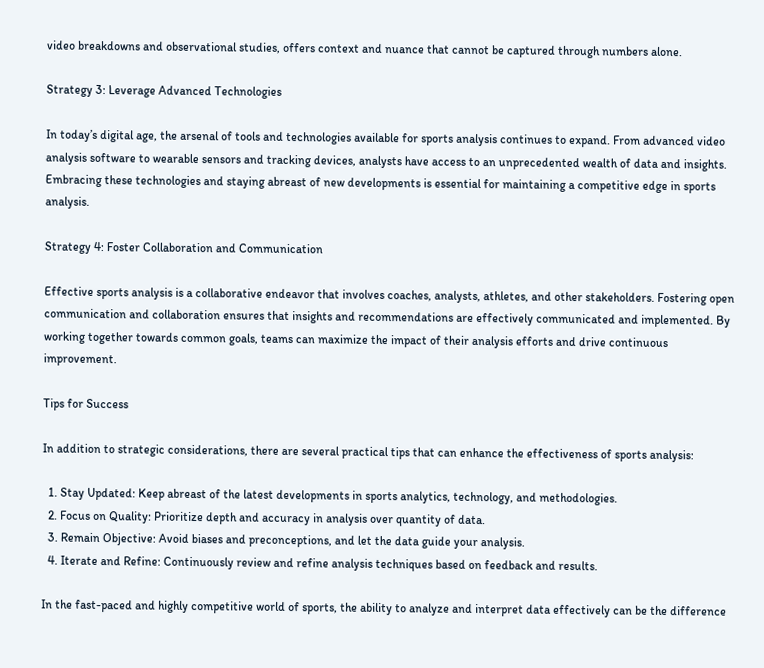video breakdowns and observational studies, offers context and nuance that cannot be captured through numbers alone.

Strategy 3: Leverage Advanced Technologies

In today’s digital age, the arsenal of tools and technologies available for sports analysis continues to expand. From advanced video analysis software to wearable sensors and tracking devices, analysts have access to an unprecedented wealth of data and insights. Embracing these technologies and staying abreast of new developments is essential for maintaining a competitive edge in sports analysis.

Strategy 4: Foster Collaboration and Communication

Effective sports analysis is a collaborative endeavor that involves coaches, analysts, athletes, and other stakeholders. Fostering open communication and collaboration ensures that insights and recommendations are effectively communicated and implemented. By working together towards common goals, teams can maximize the impact of their analysis efforts and drive continuous improvement.

Tips for Success

In addition to strategic considerations, there are several practical tips that can enhance the effectiveness of sports analysis:

  1. Stay Updated: Keep abreast of the latest developments in sports analytics, technology, and methodologies.
  2. Focus on Quality: Prioritize depth and accuracy in analysis over quantity of data.
  3. Remain Objective: Avoid biases and preconceptions, and let the data guide your analysis.
  4. Iterate and Refine: Continuously review and refine analysis techniques based on feedback and results.

In the fast-paced and highly competitive world of sports, the ability to analyze and interpret data effectively can be the difference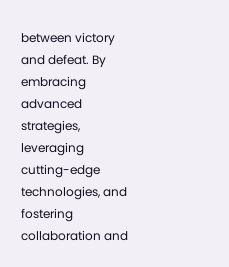between victory and defeat. By embracing advanced strategies, leveraging cutting-edge technologies, and fostering collaboration and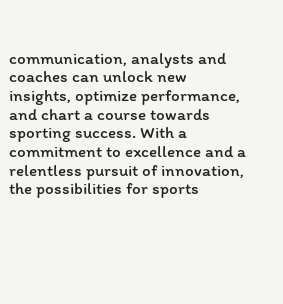communication, analysts and coaches can unlock new insights, optimize performance, and chart a course towards sporting success. With a commitment to excellence and a relentless pursuit of innovation, the possibilities for sports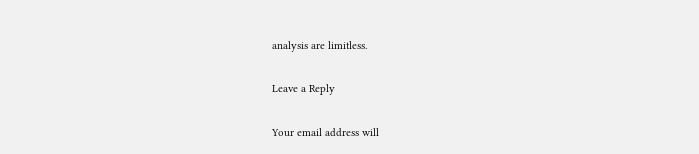analysis are limitless.

Leave a Reply

Your email address will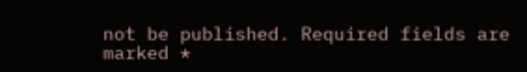not be published. Required fields are marked *